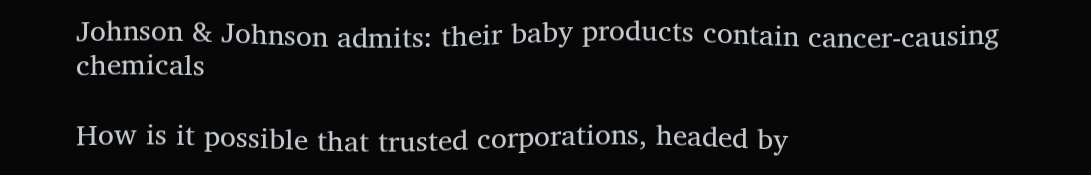Johnson & Johnson admits: their baby products contain cancer-causing chemicals

How is it possible that trusted corporations, headed by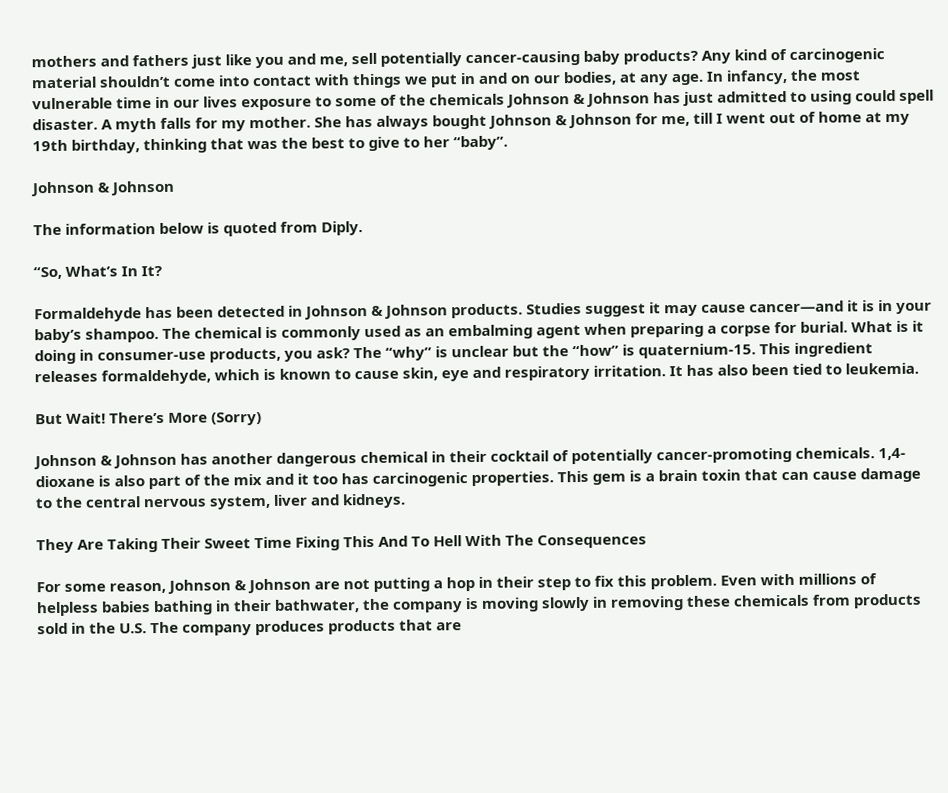mothers and fathers just like you and me, sell potentially cancer-causing baby products? Any kind of carcinogenic material shouldn’t come into contact with things we put in and on our bodies, at any age. In infancy, the most vulnerable time in our lives exposure to some of the chemicals Johnson & Johnson has just admitted to using could spell disaster. A myth falls for my mother. She has always bought Johnson & Johnson for me, till I went out of home at my 19th birthday, thinking that was the best to give to her “baby”.

Johnson & Johnson

The information below is quoted from Diply.

“So, What’s In It?

Formaldehyde has been detected in Johnson & Johnson products. Studies suggest it may cause cancer—and it is in your baby’s shampoo. The chemical is commonly used as an embalming agent when preparing a corpse for burial. What is it doing in consumer-use products, you ask? The “why” is unclear but the “how” is quaternium-15. This ingredient releases formaldehyde, which is known to cause skin, eye and respiratory irritation. It has also been tied to leukemia.

But Wait! There’s More (Sorry)

Johnson & Johnson has another dangerous chemical in their cocktail of potentially cancer-promoting chemicals. 1,4-dioxane is also part of the mix and it too has carcinogenic properties. This gem is a brain toxin that can cause damage to the central nervous system, liver and kidneys.

They Are Taking Their Sweet Time Fixing This And To Hell With The Consequences

For some reason, Johnson & Johnson are not putting a hop in their step to fix this problem. Even with millions of helpless babies bathing in their bathwater, the company is moving slowly in removing these chemicals from products sold in the U.S. The company produces products that are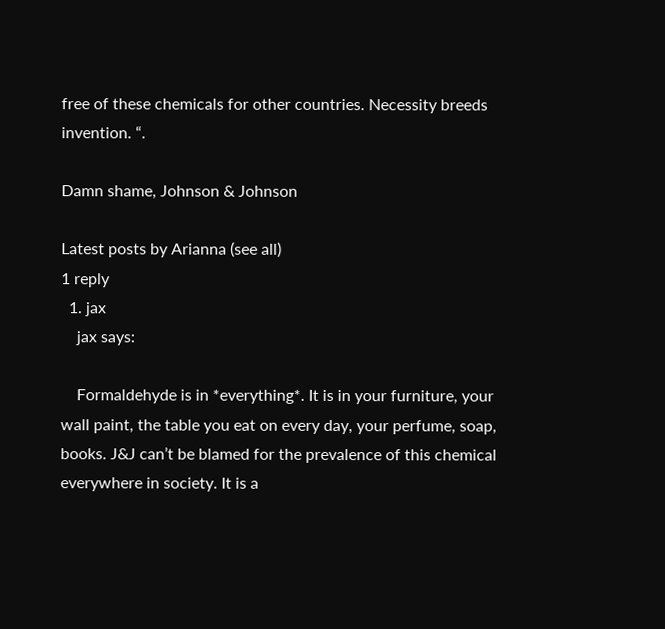free of these chemicals for other countries. Necessity breeds invention. “.

Damn shame, Johnson & Johnson

Latest posts by Arianna (see all)
1 reply
  1. jax
    jax says:

    Formaldehyde is in *everything*. It is in your furniture, your wall paint, the table you eat on every day, your perfume, soap, books. J&J can’t be blamed for the prevalence of this chemical everywhere in society. It is a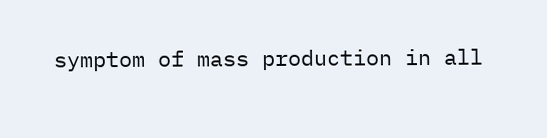symptom of mass production in all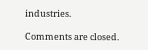industries.

Comments are closed.